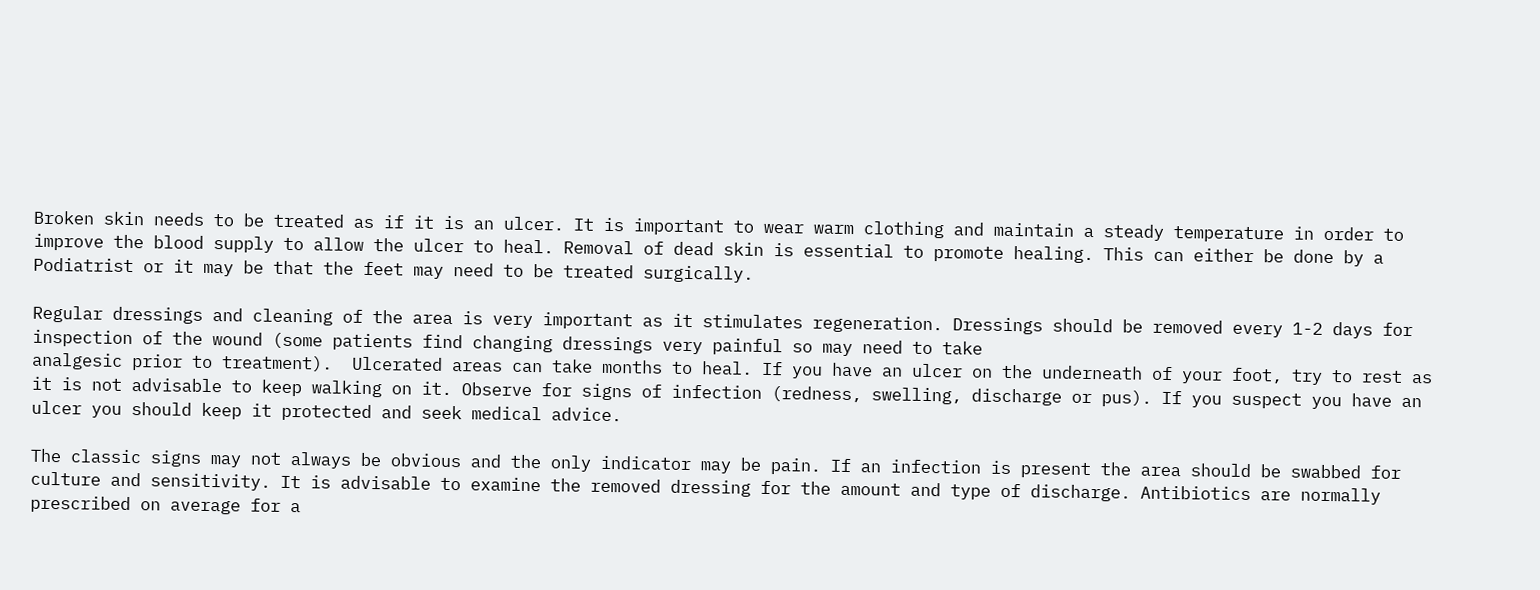Broken skin needs to be treated as if it is an ulcer. It is important to wear warm clothing and maintain a steady temperature in order to improve the blood supply to allow the ulcer to heal. Removal of dead skin is essential to promote healing. This can either be done by a Podiatrist or it may be that the feet may need to be treated surgically.

Regular dressings and cleaning of the area is very important as it stimulates regeneration. Dressings should be removed every 1-2 days for inspection of the wound (some patients find changing dressings very painful so may need to take
analgesic prior to treatment).  Ulcerated areas can take months to heal. If you have an ulcer on the underneath of your foot, try to rest as it is not advisable to keep walking on it. Observe for signs of infection (redness, swelling, discharge or pus). If you suspect you have an ulcer you should keep it protected and seek medical advice.

The classic signs may not always be obvious and the only indicator may be pain. If an infection is present the area should be swabbed for culture and sensitivity. It is advisable to examine the removed dressing for the amount and type of discharge. Antibiotics are normally prescribed on average for a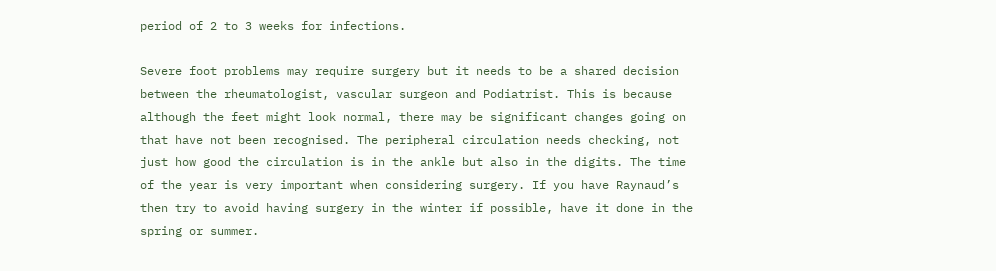period of 2 to 3 weeks for infections.

Severe foot problems may require surgery but it needs to be a shared decision between the rheumatologist, vascular surgeon and Podiatrist. This is because although the feet might look normal, there may be significant changes going on that have not been recognised. The peripheral circulation needs checking, not just how good the circulation is in the ankle but also in the digits. The time of the year is very important when considering surgery. If you have Raynaud’s then try to avoid having surgery in the winter if possible, have it done in the spring or summer.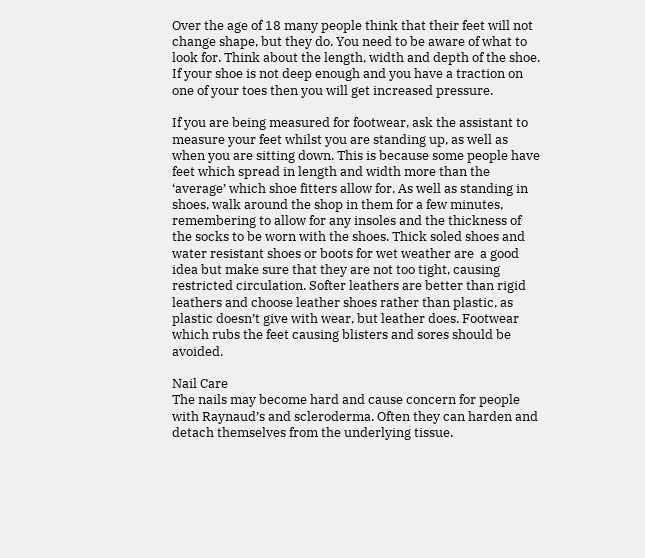Over the age of 18 many people think that their feet will not change shape, but they do. You need to be aware of what to look for. Think about the length, width and depth of the shoe. If your shoe is not deep enough and you have a traction on one of your toes then you will get increased pressure.

If you are being measured for footwear, ask the assistant to measure your feet whilst you are standing up, as well as when you are sitting down. This is because some people have feet which spread in length and width more than the ‘average’ which shoe fitters allow for. As well as standing in shoes, walk around the shop in them for a few minutes, remembering to allow for any insoles and the thickness of the socks to be worn with the shoes. Thick soled shoes and water resistant shoes or boots for wet weather are  a good idea but make sure that they are not too tight, causing restricted circulation. Softer leathers are better than rigid leathers and choose leather shoes rather than plastic, as plastic doesn’t give with wear, but leather does. Footwear which rubs the feet causing blisters and sores should be avoided.

Nail Care
The nails may become hard and cause concern for people with Raynaud’s and scleroderma. Often they can harden and detach themselves from the underlying tissue.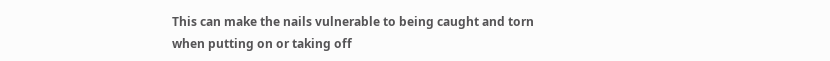This can make the nails vulnerable to being caught and torn when putting on or taking off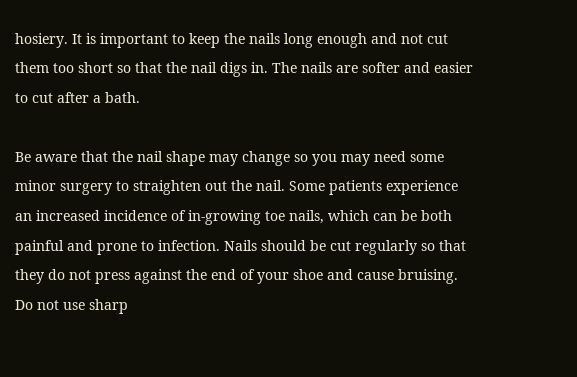hosiery. It is important to keep the nails long enough and not cut them too short so that the nail digs in. The nails are softer and easier to cut after a bath.

Be aware that the nail shape may change so you may need some minor surgery to straighten out the nail. Some patients experience an increased incidence of in-growing toe nails, which can be both painful and prone to infection. Nails should be cut regularly so that they do not press against the end of your shoe and cause bruising. Do not use sharp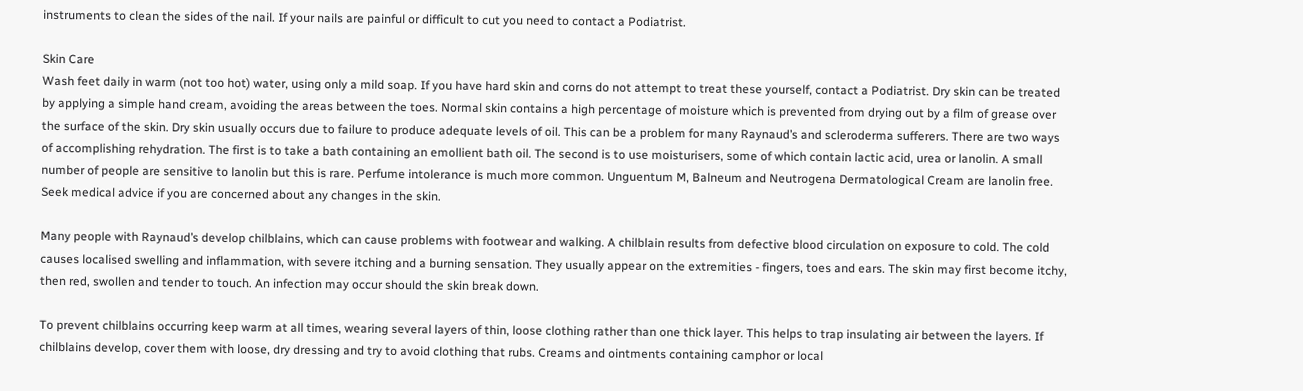instruments to clean the sides of the nail. If your nails are painful or difficult to cut you need to contact a Podiatrist.

Skin Care
Wash feet daily in warm (not too hot) water, using only a mild soap. If you have hard skin and corns do not attempt to treat these yourself, contact a Podiatrist. Dry skin can be treated by applying a simple hand cream, avoiding the areas between the toes. Normal skin contains a high percentage of moisture which is prevented from drying out by a film of grease over the surface of the skin. Dry skin usually occurs due to failure to produce adequate levels of oil. This can be a problem for many Raynaud’s and scleroderma sufferers. There are two ways of accomplishing rehydration. The first is to take a bath containing an emollient bath oil. The second is to use moisturisers, some of which contain lactic acid, urea or lanolin. A small number of people are sensitive to lanolin but this is rare. Perfume intolerance is much more common. Unguentum M, Balneum and Neutrogena Dermatological Cream are lanolin free. Seek medical advice if you are concerned about any changes in the skin.

Many people with Raynaud’s develop chilblains, which can cause problems with footwear and walking. A chilblain results from defective blood circulation on exposure to cold. The cold causes localised swelling and inflammation, with severe itching and a burning sensation. They usually appear on the extremities - fingers, toes and ears. The skin may first become itchy, then red, swollen and tender to touch. An infection may occur should the skin break down.

To prevent chilblains occurring keep warm at all times, wearing several layers of thin, loose clothing rather than one thick layer. This helps to trap insulating air between the layers. If chilblains develop, cover them with loose, dry dressing and try to avoid clothing that rubs. Creams and ointments containing camphor or local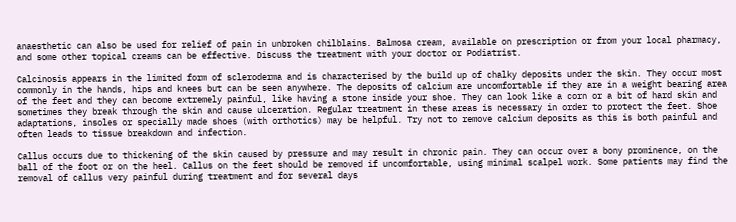anaesthetic can also be used for relief of pain in unbroken chilblains. Balmosa cream, available on prescription or from your local pharmacy, and some other topical creams can be effective. Discuss the treatment with your doctor or Podiatrist.

Calcinosis appears in the limited form of scleroderma and is characterised by the build up of chalky deposits under the skin. They occur most commonly in the hands, hips and knees but can be seen anywhere. The deposits of calcium are uncomfortable if they are in a weight bearing area of the feet and they can become extremely painful, like having a stone inside your shoe. They can look like a corn or a bit of hard skin and sometimes they break through the skin and cause ulceration. Regular treatment in these areas is necessary in order to protect the feet. Shoe adaptations, insoles or specially made shoes (with orthotics) may be helpful. Try not to remove calcium deposits as this is both painful and often leads to tissue breakdown and infection.

Callus occurs due to thickening of the skin caused by pressure and may result in chronic pain. They can occur over a bony prominence, on the ball of the foot or on the heel. Callus on the feet should be removed if uncomfortable, using minimal scalpel work. Some patients may find the removal of callus very painful during treatment and for several days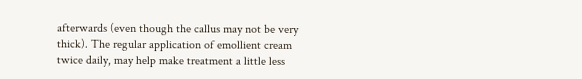afterwards (even though the callus may not be very thick). The regular application of emollient cream twice daily, may help make treatment a little less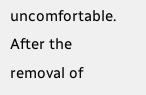uncomfortable. After the removal of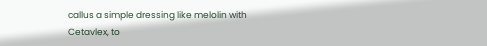callus a simple dressing like melolin with Cetavlex, to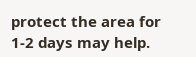protect the area for 1-2 days may help.